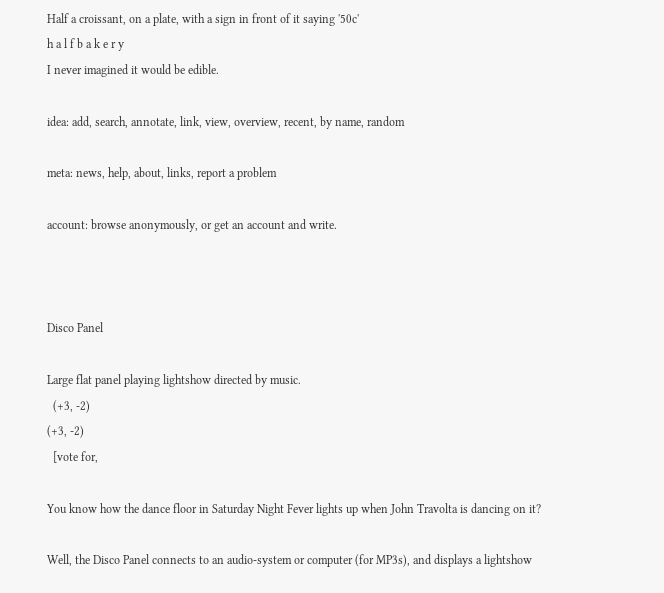Half a croissant, on a plate, with a sign in front of it saying '50c'
h a l f b a k e r y
I never imagined it would be edible.

idea: add, search, annotate, link, view, overview, recent, by name, random

meta: news, help, about, links, report a problem

account: browse anonymously, or get an account and write.



Disco Panel

Large flat panel playing lightshow directed by music.
  (+3, -2)
(+3, -2)
  [vote for,

You know how the dance floor in Saturday Night Fever lights up when John Travolta is dancing on it?

Well, the Disco Panel connects to an audio-system or computer (for MP3s), and displays a lightshow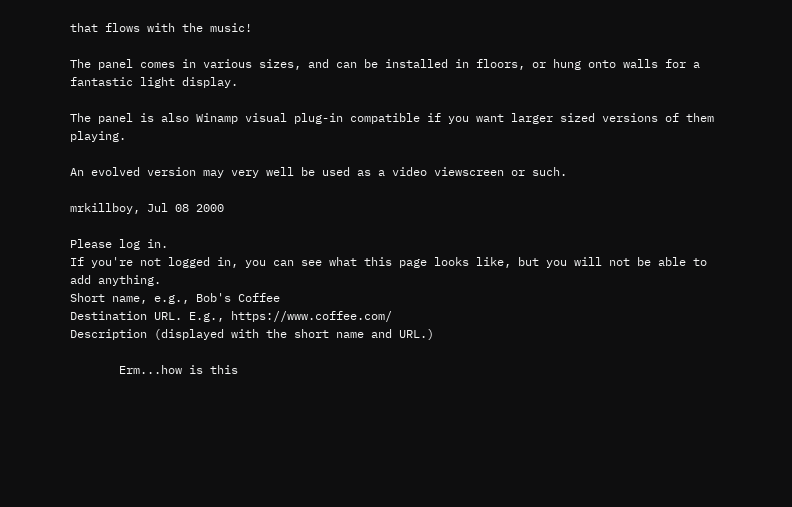that flows with the music!

The panel comes in various sizes, and can be installed in floors, or hung onto walls for a fantastic light display.

The panel is also Winamp visual plug-in compatible if you want larger sized versions of them playing.

An evolved version may very well be used as a video viewscreen or such.

mrkillboy, Jul 08 2000

Please log in.
If you're not logged in, you can see what this page looks like, but you will not be able to add anything.
Short name, e.g., Bob's Coffee
Destination URL. E.g., https://www.coffee.com/
Description (displayed with the short name and URL.)

       Erm...how is this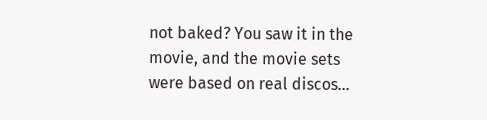not baked? You saw it in the movie, and the movie sets were based on real discos...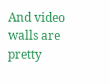And video walls are pretty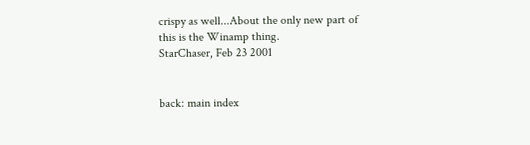crispy as well...About the only new part of this is the Winamp thing.
StarChaser, Feb 23 2001


back: main index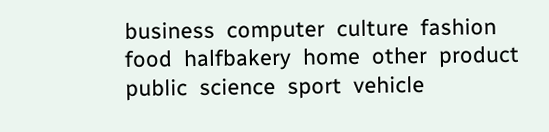business  computer  culture  fashion  food  halfbakery  home  other  product  public  science  sport  vehicle